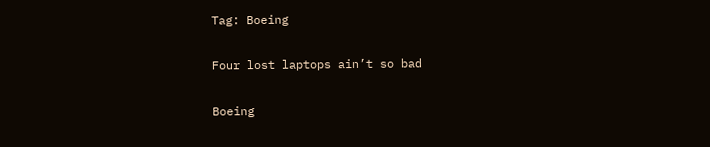Tag: Boeing

Four lost laptops ain’t so bad

Boeing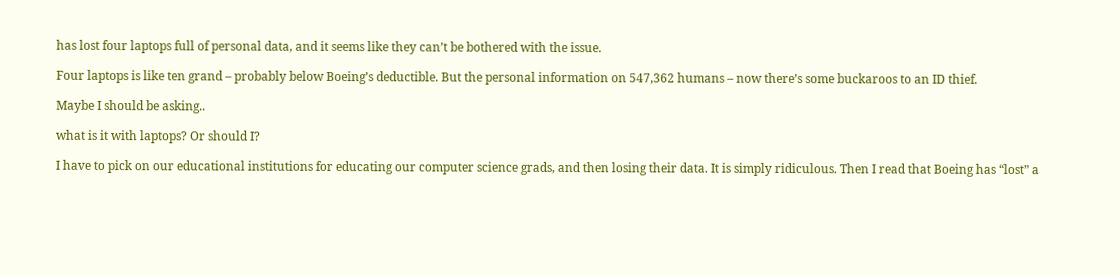has lost four laptops full of personal data, and it seems like they can’t be bothered with the issue.

Four laptops is like ten grand – probably below Boeing’s deductible. But the personal information on 547,362 humans – now there’s some buckaroos to an ID thief.

Maybe I should be asking..

what is it with laptops? Or should I?

I have to pick on our educational institutions for educating our computer science grads, and then losing their data. It is simply ridiculous. Then I read that Boeing has “lost” a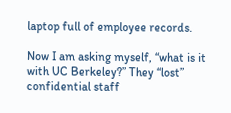laptop full of employee records.

Now I am asking myself, “what is it with UC Berkeley?” They “lost” confidential staff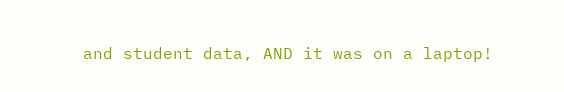and student data, AND it was on a laptop!